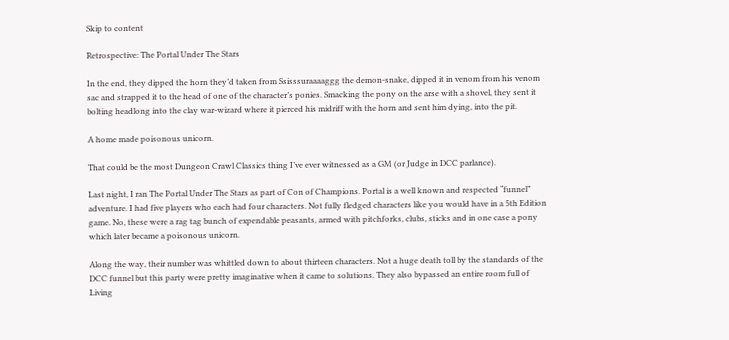Skip to content

Retrospective: The Portal Under The Stars

In the end, they dipped the horn they’d taken from Ssisssuraaaaggg the demon-snake, dipped it in venom from his venom sac and strapped it to the head of one of the character’s ponies. Smacking the pony on the arse with a shovel, they sent it bolting headlong into the clay war-wizard where it pierced his midriff with the horn and sent him dying, into the pit.

A home made poisonous unicorn.

That could be the most Dungeon Crawl Classics thing I’ve ever witnessed as a GM (or Judge in DCC parlance).

Last night, I ran The Portal Under The Stars as part of Con of Champions. Portal is a well known and respected “funnel” adventure. I had five players who each had four characters. Not fully fledged characters like you would have in a 5th Edition game. No, these were a rag tag bunch of expendable peasants, armed with pitchforks, clubs, sticks and in one case a pony which later became a poisonous unicorn.

Along the way, their number was whittled down to about thirteen characters. Not a huge death toll by the standards of the DCC funnel but this party were pretty imaginative when it came to solutions. They also bypassed an entire room full of Living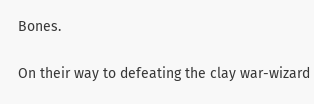Bones.

On their way to defeating the clay war-wizard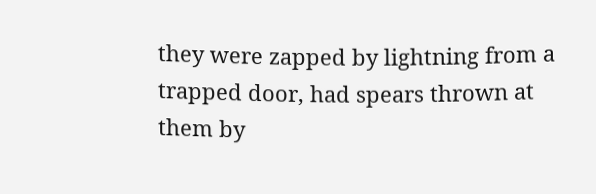they were zapped by lightning from a trapped door, had spears thrown at them by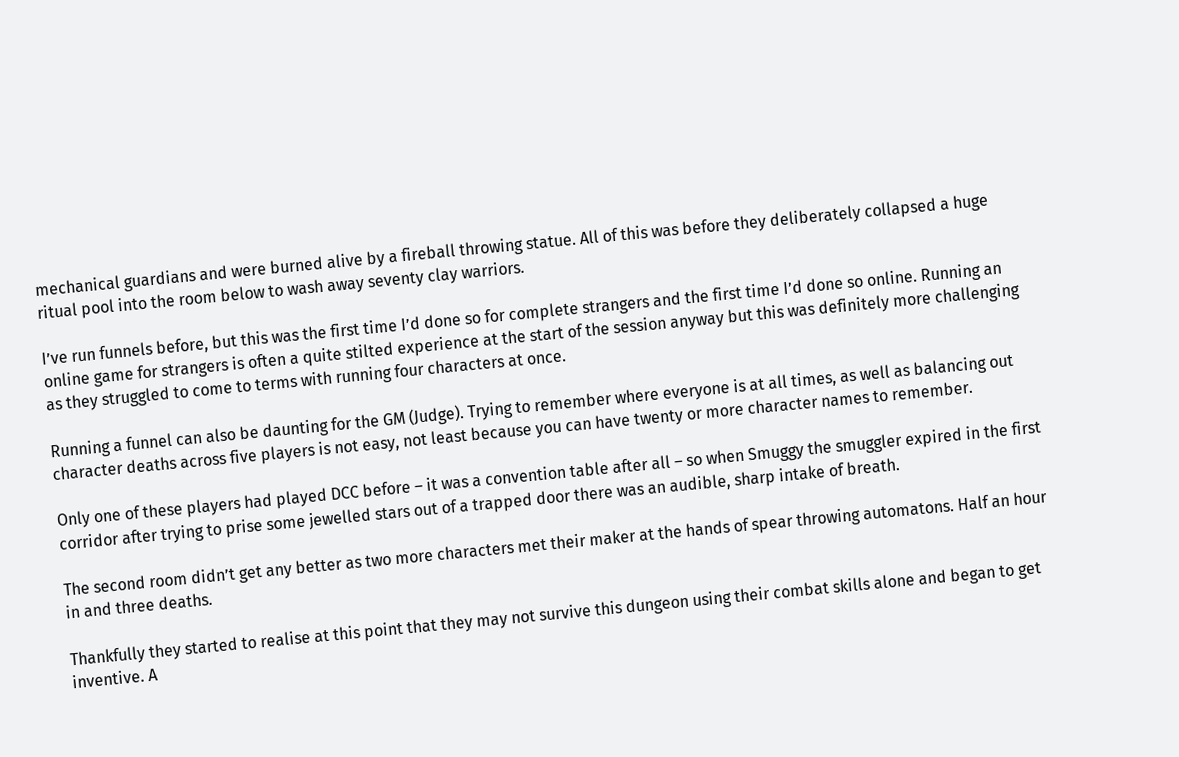mechanical guardians and were burned alive by a fireball throwing statue. All of this was before they deliberately collapsed a huge ritual pool into the room below to wash away seventy clay warriors.

I’ve run funnels before, but this was the first time I’d done so for complete strangers and the first time I’d done so online. Running an online game for strangers is often a quite stilted experience at the start of the session anyway but this was definitely more challenging as they struggled to come to terms with running four characters at once.

Running a funnel can also be daunting for the GM (Judge). Trying to remember where everyone is at all times, as well as balancing out character deaths across five players is not easy, not least because you can have twenty or more character names to remember.

Only one of these players had played DCC before – it was a convention table after all – so when Smuggy the smuggler expired in the first corridor after trying to prise some jewelled stars out of a trapped door there was an audible, sharp intake of breath.

The second room didn’t get any better as two more characters met their maker at the hands of spear throwing automatons. Half an hour in and three deaths.

Thankfully they started to realise at this point that they may not survive this dungeon using their combat skills alone and began to get inventive. A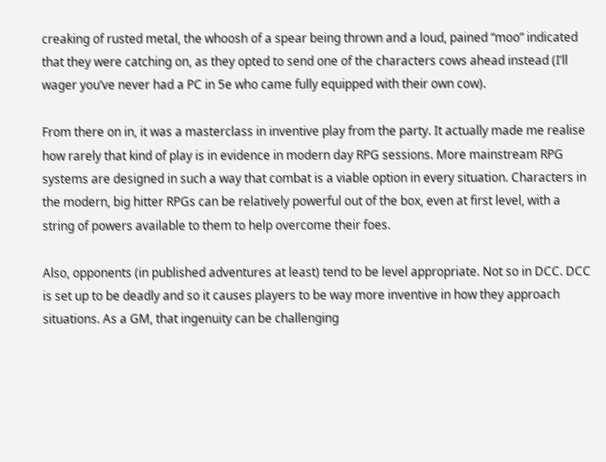creaking of rusted metal, the whoosh of a spear being thrown and a loud, pained “moo” indicated that they were catching on, as they opted to send one of the characters cows ahead instead (I’ll wager you’ve never had a PC in 5e who came fully equipped with their own cow).

From there on in, it was a masterclass in inventive play from the party. It actually made me realise how rarely that kind of play is in evidence in modern day RPG sessions. More mainstream RPG systems are designed in such a way that combat is a viable option in every situation. Characters in the modern, big hitter RPGs can be relatively powerful out of the box, even at first level, with a string of powers available to them to help overcome their foes.

Also, opponents (in published adventures at least) tend to be level appropriate. Not so in DCC. DCC is set up to be deadly and so it causes players to be way more inventive in how they approach situations. As a GM, that ingenuity can be challenging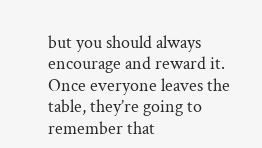but you should always encourage and reward it. Once everyone leaves the table, they’re going to remember that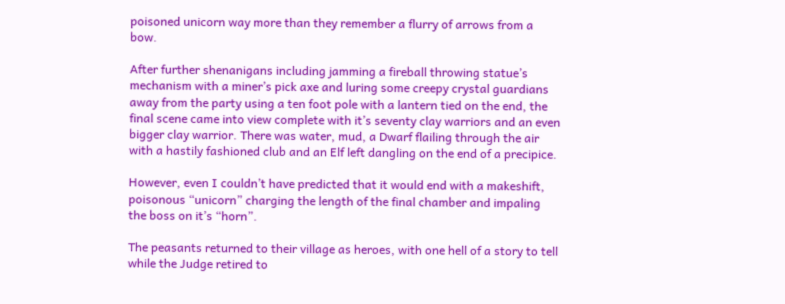poisoned unicorn way more than they remember a flurry of arrows from a bow.

After further shenanigans including jamming a fireball throwing statue’s mechanism with a miner’s pick axe and luring some creepy crystal guardians away from the party using a ten foot pole with a lantern tied on the end, the final scene came into view complete with it’s seventy clay warriors and an even bigger clay warrior. There was water, mud, a Dwarf flailing through the air with a hastily fashioned club and an Elf left dangling on the end of a precipice.

However, even I couldn’t have predicted that it would end with a makeshift, poisonous “unicorn” charging the length of the final chamber and impaling the boss on it’s “horn”.

The peasants returned to their village as heroes, with one hell of a story to tell while the Judge retired to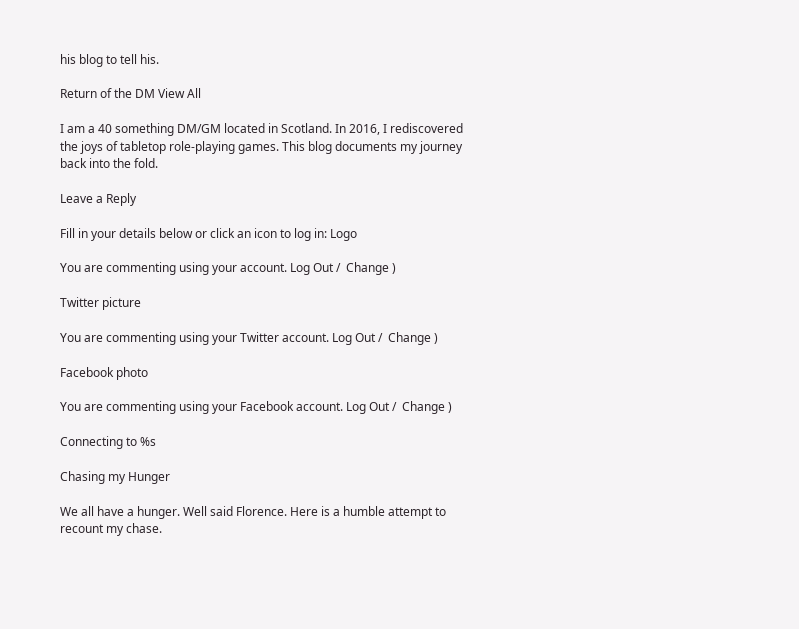his blog to tell his.

Return of the DM View All

I am a 40 something DM/GM located in Scotland. In 2016, I rediscovered the joys of tabletop role-playing games. This blog documents my journey back into the fold.

Leave a Reply

Fill in your details below or click an icon to log in: Logo

You are commenting using your account. Log Out /  Change )

Twitter picture

You are commenting using your Twitter account. Log Out /  Change )

Facebook photo

You are commenting using your Facebook account. Log Out /  Change )

Connecting to %s

Chasing my Hunger

We all have a hunger. Well said Florence. Here is a humble attempt to recount my chase.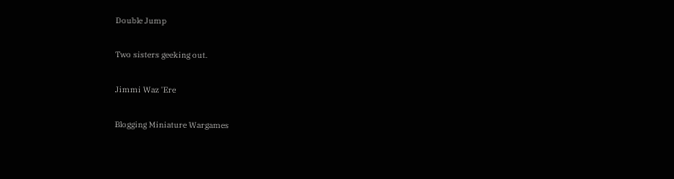Double Jump

Two sisters geeking out.

Jimmi Waz 'Ere

Blogging Miniature Wargames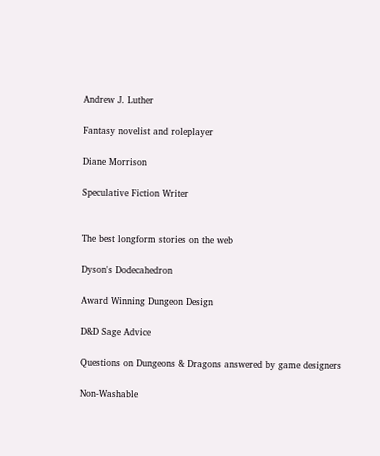Andrew J. Luther

Fantasy novelist and roleplayer

Diane Morrison

Speculative Fiction Writer


The best longform stories on the web

Dyson's Dodecahedron

Award Winning Dungeon Design

D&D Sage Advice

Questions on Dungeons & Dragons answered by game designers

Non-Washable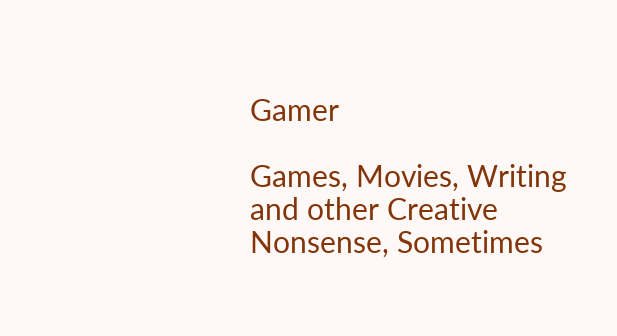Gamer

Games, Movies, Writing and other Creative Nonsense, Sometimes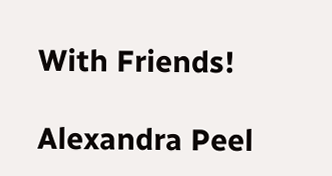With Friends!

Alexandra Peel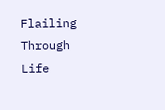Flailing Through Life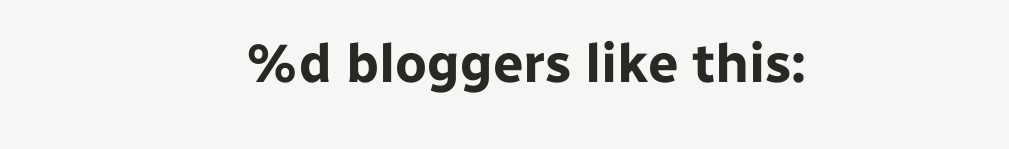%d bloggers like this: